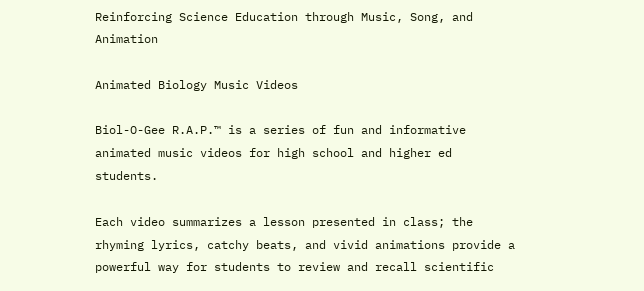Reinforcing Science Education through Music, Song, and Animation

Animated Biology Music Videos

Biol-O-Gee R.A.P.™ is a series of fun and informative animated music videos for high school and higher ed students.

Each video summarizes a lesson presented in class; the rhyming lyrics, catchy beats, and vivid animations provide a powerful way for students to review and recall scientific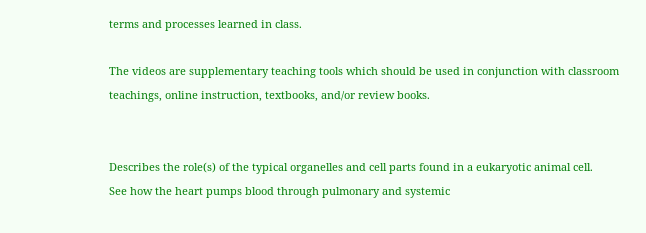terms and processes learned in class.

The videos are supplementary teaching tools which should be used in conjunction with classroom teachings, online instruction, textbooks, and/or review books.


Describes the role(s) of the typical organelles and cell parts found in a eukaryotic animal cell.
See how the heart pumps blood through pulmonary and systemic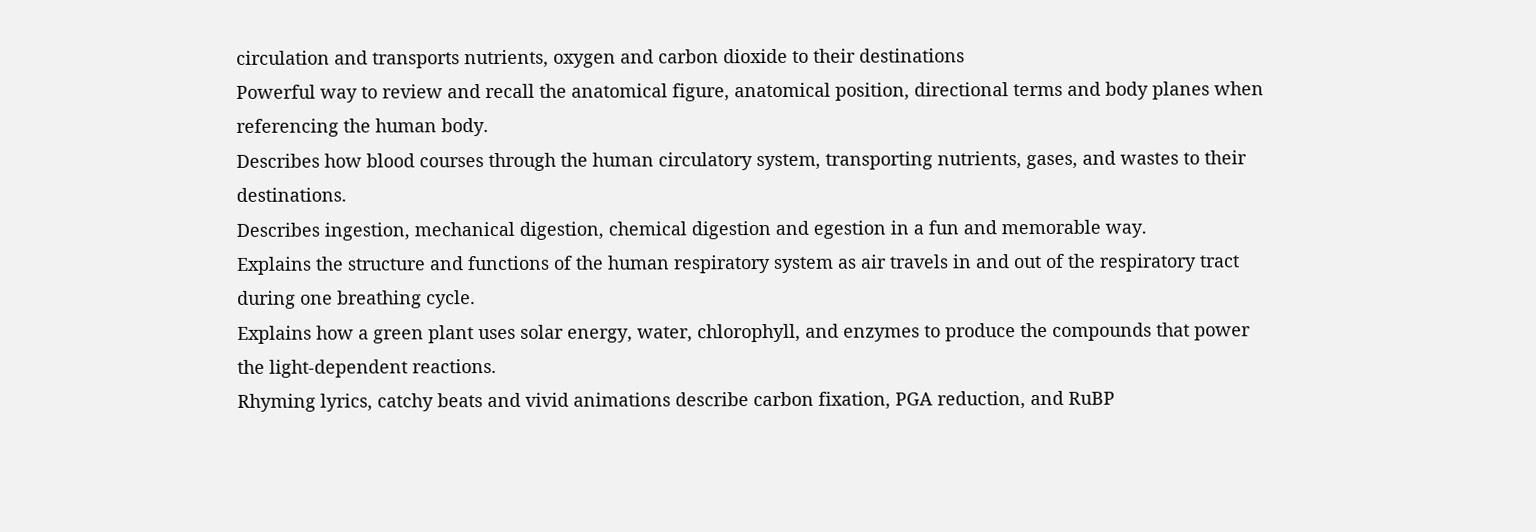circulation and transports nutrients, oxygen and carbon dioxide to their destinations
Powerful way to review and recall the anatomical figure, anatomical position, directional terms and body planes when referencing the human body.
Describes how blood courses through the human circulatory system, transporting nutrients, gases, and wastes to their destinations.
Describes ingestion, mechanical digestion, chemical digestion and egestion in a fun and memorable way.
Explains the structure and functions of the human respiratory system as air travels in and out of the respiratory tract during one breathing cycle.
Explains how a green plant uses solar energy, water, chlorophyll, and enzymes to produce the compounds that power the light-dependent reactions.
Rhyming lyrics, catchy beats and vivid animations describe carbon fixation, PGA reduction, and RuBP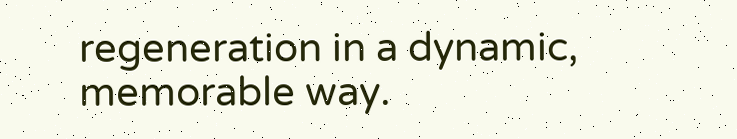regeneration in a dynamic, memorable way.